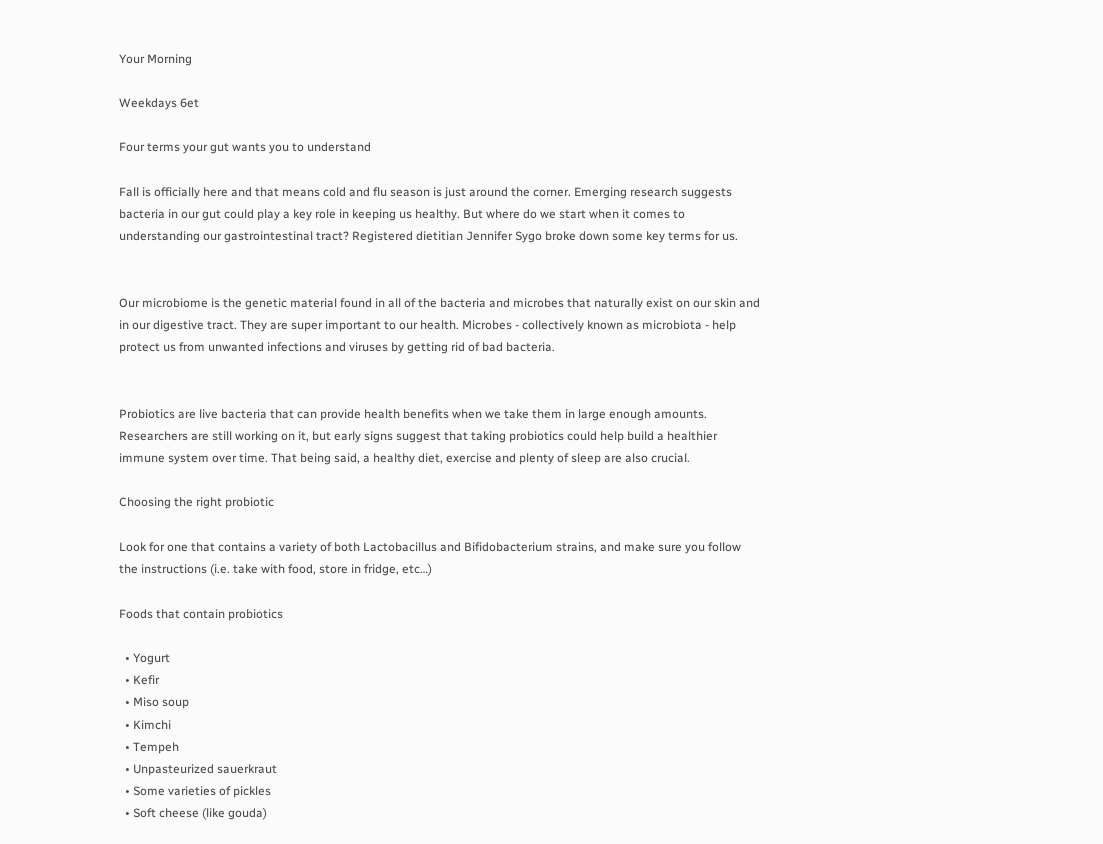Your Morning

Weekdays 6et

Four terms your gut wants you to understand

Fall is officially here and that means cold and flu season is just around the corner. Emerging research suggests bacteria in our gut could play a key role in keeping us healthy. But where do we start when it comes to understanding our gastrointestinal tract? Registered dietitian Jennifer Sygo broke down some key terms for us.


Our microbiome is the genetic material found in all of the bacteria and microbes that naturally exist on our skin and in our digestive tract. They are super important to our health. Microbes - collectively known as microbiota - help protect us from unwanted infections and viruses by getting rid of bad bacteria.


Probiotics are live bacteria that can provide health benefits when we take them in large enough amounts. Researchers are still working on it, but early signs suggest that taking probiotics could help build a healthier immune system over time. That being said, a healthy diet, exercise and plenty of sleep are also crucial.

Choosing the right probiotic

Look for one that contains a variety of both Lactobacillus and Bifidobacterium strains, and make sure you follow the instructions (i.e. take with food, store in fridge, etc…)

Foods that contain probiotics

  • Yogurt
  • Kefir
  • Miso soup
  • Kimchi
  • Tempeh
  • Unpasteurized sauerkraut
  • Some varieties of pickles
  • Soft cheese (like gouda)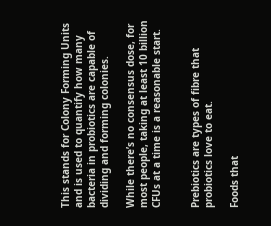This stands for Colony Forming Units and is used to quantify how many bacteria in probiotics are capable of dividing and forming colonies.

While there’s no consensus dose, for most people, taking at least 10 billion CFUs at a time is a reasonable start.


Prebiotics are types of fibre that probiotics love to eat.

Foods that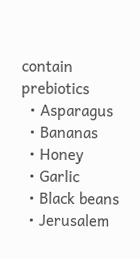contain prebiotics
  • Asparagus
  • Bananas
  • Honey
  • Garlic
  • Black beans
  • Jerusalem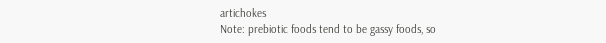artichokes
Note: prebiotic foods tend to be gassy foods, so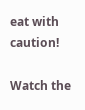eat with caution!

Watch the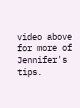video above for more of Jennifer's tips.